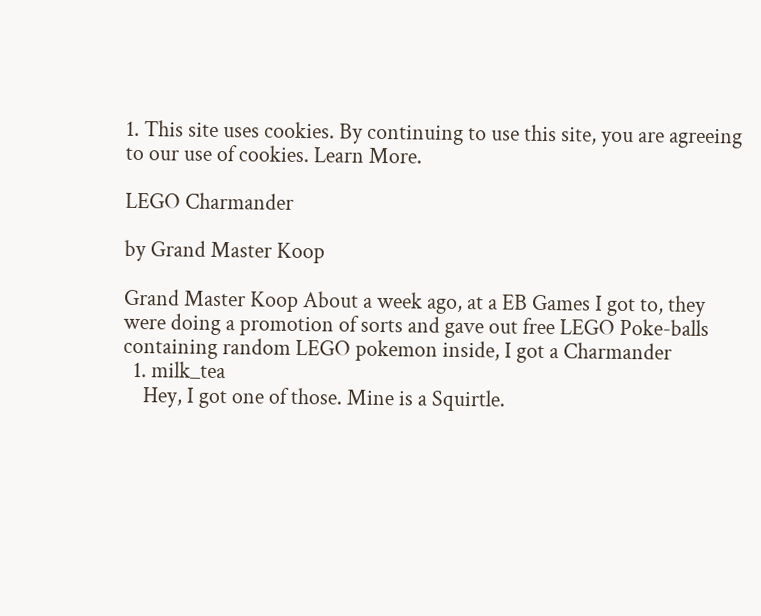1. This site uses cookies. By continuing to use this site, you are agreeing to our use of cookies. Learn More.

LEGO Charmander

by Grand Master Koop

Grand Master Koop About a week ago, at a EB Games I got to, they were doing a promotion of sorts and gave out free LEGO Poke-balls containing random LEGO pokemon inside, I got a Charmander
  1. milk_tea
    Hey, I got one of those. Mine is a Squirtle.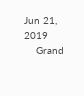Jun 21, 2019
    Grand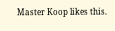Master Koop likes this.